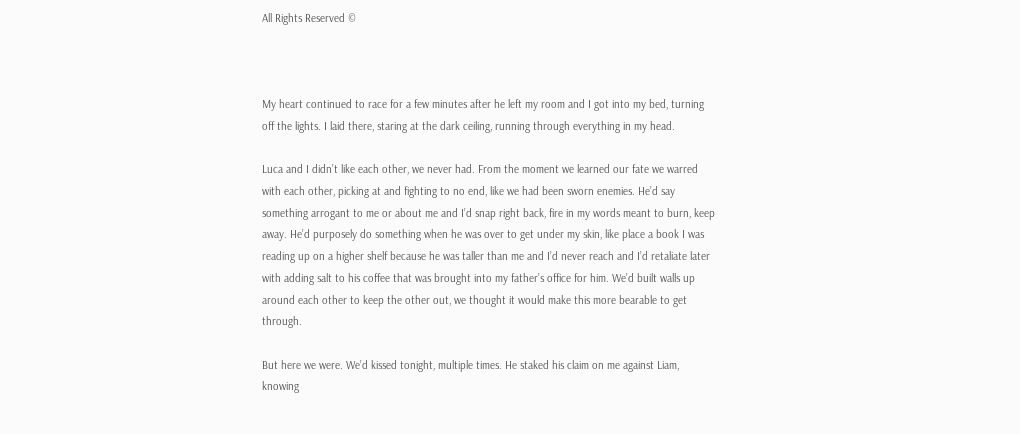All Rights Reserved ©



My heart continued to race for a few minutes after he left my room and I got into my bed, turning off the lights. I laid there, staring at the dark ceiling, running through everything in my head.

Luca and I didn’t like each other, we never had. From the moment we learned our fate we warred with each other, picking at and fighting to no end, like we had been sworn enemies. He’d say something arrogant to me or about me and I’d snap right back, fire in my words meant to burn, keep away. He’d purposely do something when he was over to get under my skin, like place a book I was reading up on a higher shelf because he was taller than me and I’d never reach and I’d retaliate later with adding salt to his coffee that was brought into my father’s office for him. We’d built walls up around each other to keep the other out, we thought it would make this more bearable to get through.

But here we were. We’d kissed tonight, multiple times. He staked his claim on me against Liam, knowing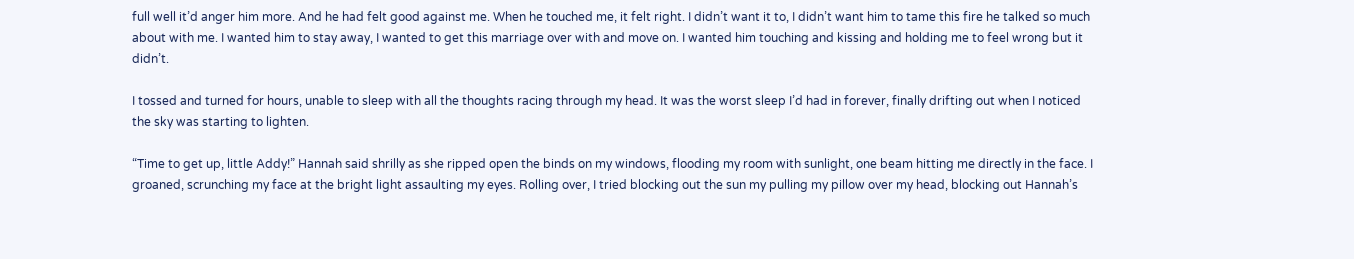full well it’d anger him more. And he had felt good against me. When he touched me, it felt right. I didn’t want it to, I didn’t want him to tame this fire he talked so much about with me. I wanted him to stay away, I wanted to get this marriage over with and move on. I wanted him touching and kissing and holding me to feel wrong but it didn’t.

I tossed and turned for hours, unable to sleep with all the thoughts racing through my head. It was the worst sleep I’d had in forever, finally drifting out when I noticed the sky was starting to lighten.

“Time to get up, little Addy!” Hannah said shrilly as she ripped open the binds on my windows, flooding my room with sunlight, one beam hitting me directly in the face. I groaned, scrunching my face at the bright light assaulting my eyes. Rolling over, I tried blocking out the sun my pulling my pillow over my head, blocking out Hannah’s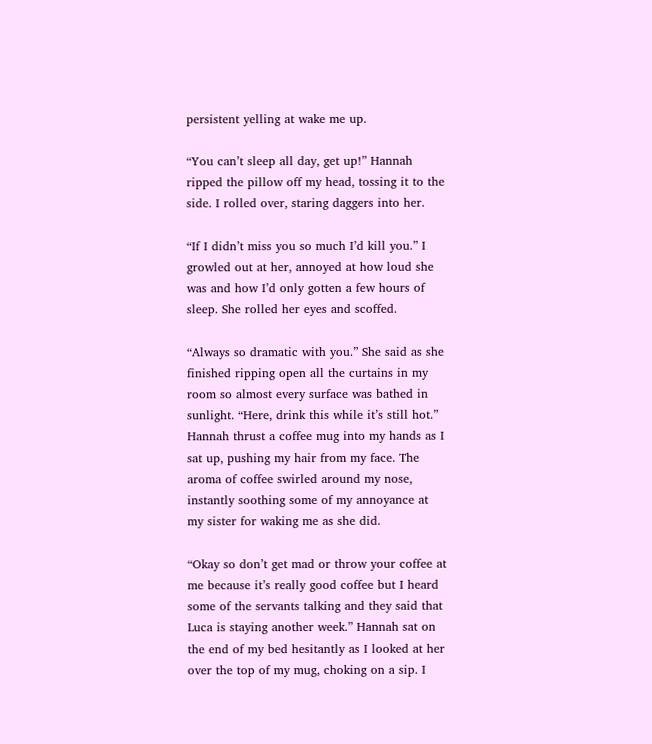persistent yelling at wake me up.

“You can’t sleep all day, get up!” Hannah ripped the pillow off my head, tossing it to the side. I rolled over, staring daggers into her.

“If I didn’t miss you so much I’d kill you.” I growled out at her, annoyed at how loud she was and how I’d only gotten a few hours of sleep. She rolled her eyes and scoffed.

“Always so dramatic with you.” She said as she finished ripping open all the curtains in my room so almost every surface was bathed in sunlight. “Here, drink this while it’s still hot.” Hannah thrust a coffee mug into my hands as I sat up, pushing my hair from my face. The aroma of coffee swirled around my nose, instantly soothing some of my annoyance at my sister for waking me as she did.

“Okay so don’t get mad or throw your coffee at me because it’s really good coffee but I heard some of the servants talking and they said that Luca is staying another week.” Hannah sat on the end of my bed hesitantly as I looked at her over the top of my mug, choking on a sip. I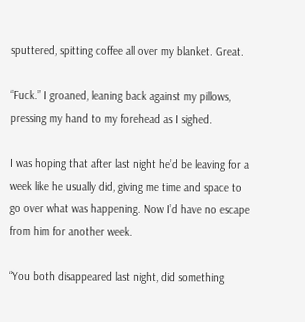sputtered, spitting coffee all over my blanket. Great.

“Fuck.” I groaned, leaning back against my pillows, pressing my hand to my forehead as I sighed.

I was hoping that after last night he’d be leaving for a week like he usually did, giving me time and space to go over what was happening. Now I’d have no escape from him for another week.

“You both disappeared last night, did something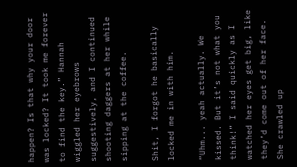happen? Is that why your door was locked? It took me forever to find the key.” Hannah wiggled her eyebrows suggestively, and I continued shooting daggers at her while sipping at the coffee.

Shit, I forgot he basically locked me in with him.

“Uhm... yeah actually. We kissed. But it’s not what you think!” I said quickly as I watched her eyes get big, like they’d come out of her face. She crawled up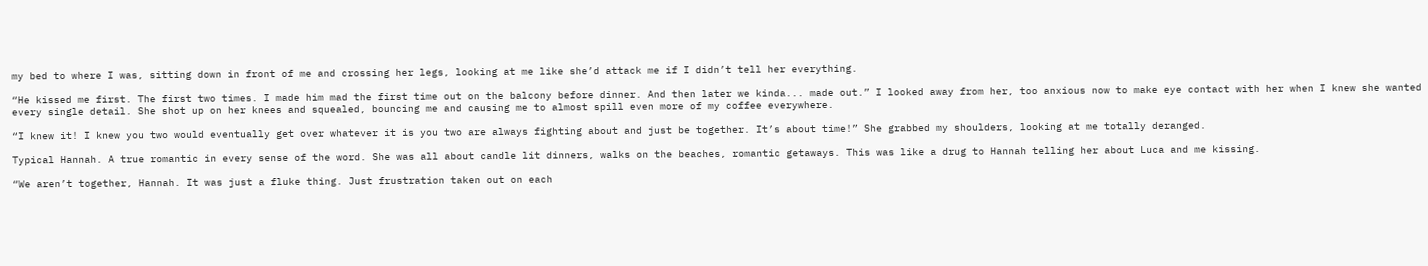my bed to where I was, sitting down in front of me and crossing her legs, looking at me like she’d attack me if I didn’t tell her everything.

“He kissed me first. The first two times. I made him mad the first time out on the balcony before dinner. And then later we kinda... made out.” I looked away from her, too anxious now to make eye contact with her when I knew she wanted every single detail. She shot up on her knees and squealed, bouncing me and causing me to almost spill even more of my coffee everywhere.

“I knew it! I knew you two would eventually get over whatever it is you two are always fighting about and just be together. It’s about time!” She grabbed my shoulders, looking at me totally deranged.

Typical Hannah. A true romantic in every sense of the word. She was all about candle lit dinners, walks on the beaches, romantic getaways. This was like a drug to Hannah telling her about Luca and me kissing.

“We aren’t together, Hannah. It was just a fluke thing. Just frustration taken out on each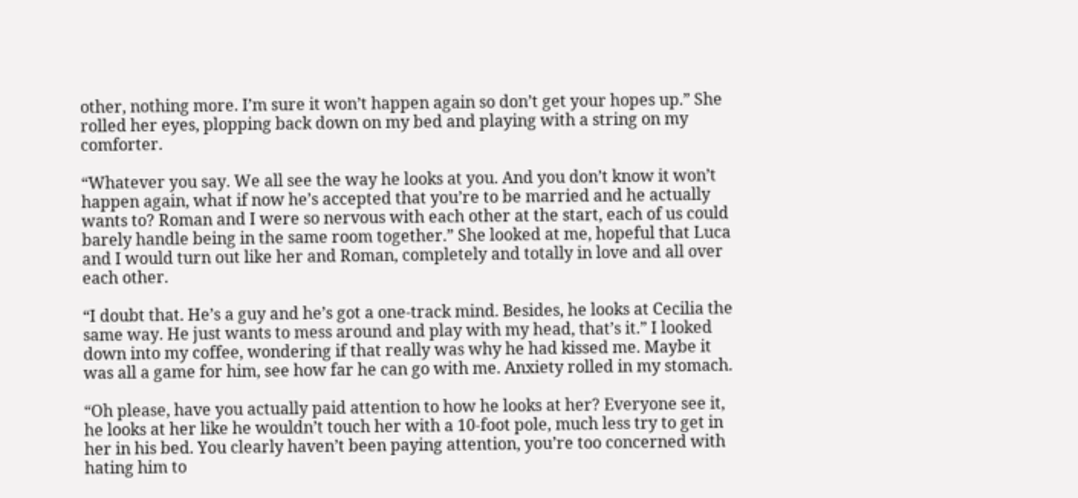other, nothing more. I’m sure it won’t happen again so don’t get your hopes up.” She rolled her eyes, plopping back down on my bed and playing with a string on my comforter.

“Whatever you say. We all see the way he looks at you. And you don’t know it won’t happen again, what if now he’s accepted that you’re to be married and he actually wants to? Roman and I were so nervous with each other at the start, each of us could barely handle being in the same room together.” She looked at me, hopeful that Luca and I would turn out like her and Roman, completely and totally in love and all over each other.

“I doubt that. He’s a guy and he’s got a one-track mind. Besides, he looks at Cecilia the same way. He just wants to mess around and play with my head, that’s it.” I looked down into my coffee, wondering if that really was why he had kissed me. Maybe it was all a game for him, see how far he can go with me. Anxiety rolled in my stomach.

“Oh please, have you actually paid attention to how he looks at her? Everyone see it, he looks at her like he wouldn’t touch her with a 10-foot pole, much less try to get in her in his bed. You clearly haven’t been paying attention, you’re too concerned with hating him to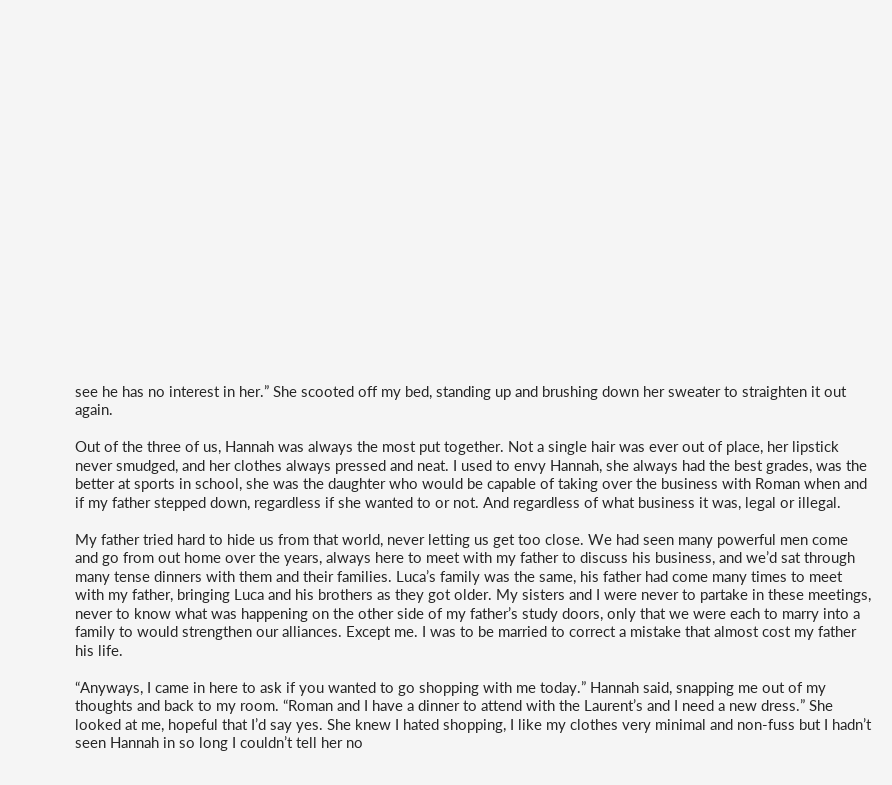see he has no interest in her.” She scooted off my bed, standing up and brushing down her sweater to straighten it out again.

Out of the three of us, Hannah was always the most put together. Not a single hair was ever out of place, her lipstick never smudged, and her clothes always pressed and neat. I used to envy Hannah, she always had the best grades, was the better at sports in school, she was the daughter who would be capable of taking over the business with Roman when and if my father stepped down, regardless if she wanted to or not. And regardless of what business it was, legal or illegal.

My father tried hard to hide us from that world, never letting us get too close. We had seen many powerful men come and go from out home over the years, always here to meet with my father to discuss his business, and we’d sat through many tense dinners with them and their families. Luca’s family was the same, his father had come many times to meet with my father, bringing Luca and his brothers as they got older. My sisters and I were never to partake in these meetings, never to know what was happening on the other side of my father’s study doors, only that we were each to marry into a family to would strengthen our alliances. Except me. I was to be married to correct a mistake that almost cost my father his life.

“Anyways, I came in here to ask if you wanted to go shopping with me today.” Hannah said, snapping me out of my thoughts and back to my room. “Roman and I have a dinner to attend with the Laurent’s and I need a new dress.” She looked at me, hopeful that I’d say yes. She knew I hated shopping, I like my clothes very minimal and non-fuss but I hadn’t seen Hannah in so long I couldn’t tell her no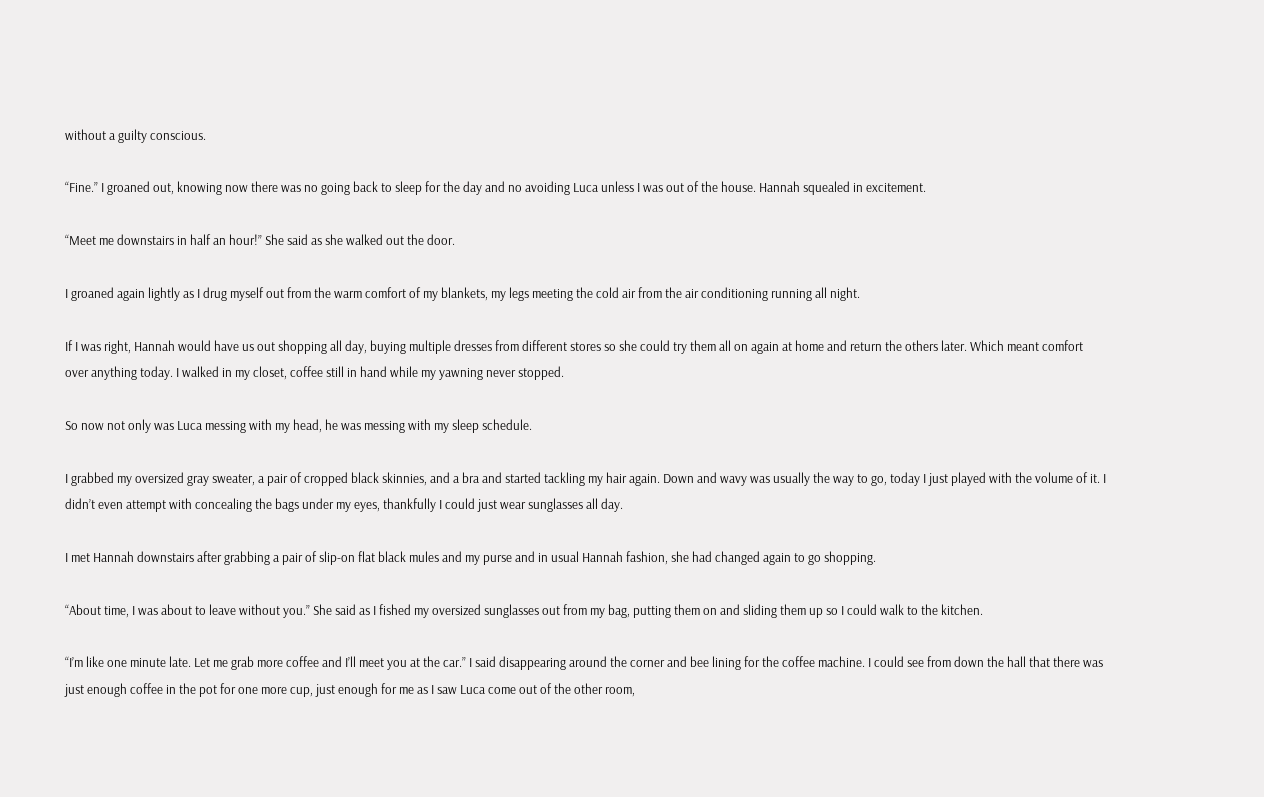without a guilty conscious.

“Fine.” I groaned out, knowing now there was no going back to sleep for the day and no avoiding Luca unless I was out of the house. Hannah squealed in excitement.

“Meet me downstairs in half an hour!” She said as she walked out the door.

I groaned again lightly as I drug myself out from the warm comfort of my blankets, my legs meeting the cold air from the air conditioning running all night.

If I was right, Hannah would have us out shopping all day, buying multiple dresses from different stores so she could try them all on again at home and return the others later. Which meant comfort over anything today. I walked in my closet, coffee still in hand while my yawning never stopped.

So now not only was Luca messing with my head, he was messing with my sleep schedule.

I grabbed my oversized gray sweater, a pair of cropped black skinnies, and a bra and started tackling my hair again. Down and wavy was usually the way to go, today I just played with the volume of it. I didn’t even attempt with concealing the bags under my eyes, thankfully I could just wear sunglasses all day.

I met Hannah downstairs after grabbing a pair of slip-on flat black mules and my purse and in usual Hannah fashion, she had changed again to go shopping.

“About time, I was about to leave without you.” She said as I fished my oversized sunglasses out from my bag, putting them on and sliding them up so I could walk to the kitchen.

“I’m like one minute late. Let me grab more coffee and I’ll meet you at the car.” I said disappearing around the corner and bee lining for the coffee machine. I could see from down the hall that there was just enough coffee in the pot for one more cup, just enough for me as I saw Luca come out of the other room,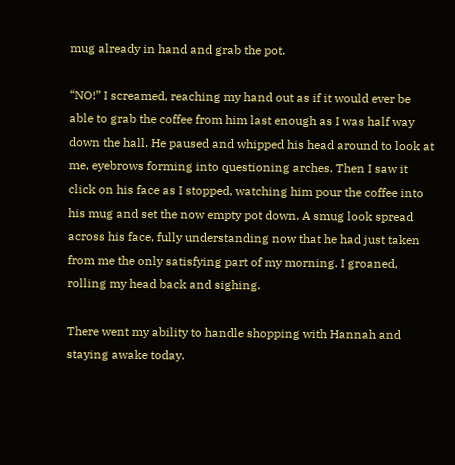mug already in hand and grab the pot.

“NO!” I screamed, reaching my hand out as if it would ever be able to grab the coffee from him last enough as I was half way down the hall. He paused and whipped his head around to look at me, eyebrows forming into questioning arches. Then I saw it click on his face as I stopped, watching him pour the coffee into his mug and set the now empty pot down. A smug look spread across his face, fully understanding now that he had just taken from me the only satisfying part of my morning. I groaned, rolling my head back and sighing.

There went my ability to handle shopping with Hannah and staying awake today.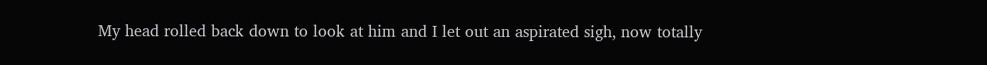My head rolled back down to look at him and I let out an aspirated sigh, now totally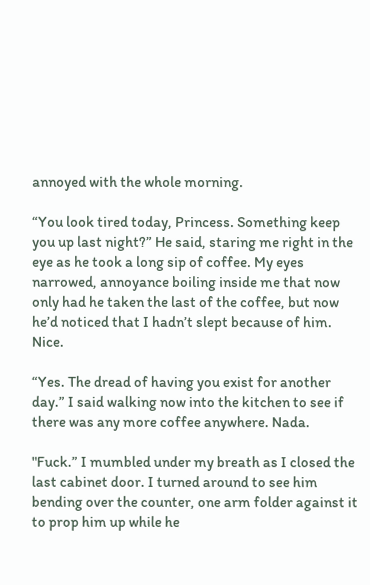annoyed with the whole morning.

“You look tired today, Princess. Something keep you up last night?” He said, staring me right in the eye as he took a long sip of coffee. My eyes narrowed, annoyance boiling inside me that now only had he taken the last of the coffee, but now he’d noticed that I hadn’t slept because of him. Nice.

“Yes. The dread of having you exist for another day.” I said walking now into the kitchen to see if there was any more coffee anywhere. Nada.

"Fuck.” I mumbled under my breath as I closed the last cabinet door. I turned around to see him bending over the counter, one arm folder against it to prop him up while he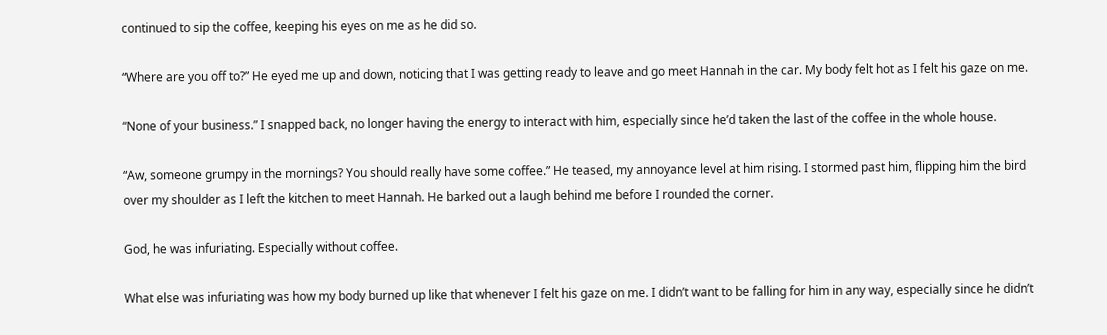continued to sip the coffee, keeping his eyes on me as he did so.

“Where are you off to?” He eyed me up and down, noticing that I was getting ready to leave and go meet Hannah in the car. My body felt hot as I felt his gaze on me.

“None of your business.” I snapped back, no longer having the energy to interact with him, especially since he’d taken the last of the coffee in the whole house.

“Aw, someone grumpy in the mornings? You should really have some coffee.” He teased, my annoyance level at him rising. I stormed past him, flipping him the bird over my shoulder as I left the kitchen to meet Hannah. He barked out a laugh behind me before I rounded the corner.

God, he was infuriating. Especially without coffee.

What else was infuriating was how my body burned up like that whenever I felt his gaze on me. I didn’t want to be falling for him in any way, especially since he didn’t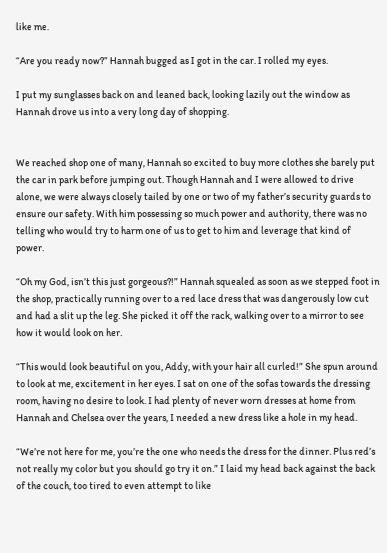like me.

“Are you ready now?” Hannah bugged as I got in the car. I rolled my eyes.

I put my sunglasses back on and leaned back, looking lazily out the window as Hannah drove us into a very long day of shopping.


We reached shop one of many, Hannah so excited to buy more clothes she barely put the car in park before jumping out. Though Hannah and I were allowed to drive alone, we were always closely tailed by one or two of my father’s security guards to ensure our safety. With him possessing so much power and authority, there was no telling who would try to harm one of us to get to him and leverage that kind of power.

“Oh my God, isn’t this just gorgeous?!” Hannah squealed as soon as we stepped foot in the shop, practically running over to a red lace dress that was dangerously low cut and had a slit up the leg. She picked it off the rack, walking over to a mirror to see how it would look on her.

“This would look beautiful on you, Addy, with your hair all curled!” She spun around to look at me, excitement in her eyes. I sat on one of the sofas towards the dressing room, having no desire to look. I had plenty of never worn dresses at home from Hannah and Chelsea over the years, I needed a new dress like a hole in my head.

“We’re not here for me, you’re the one who needs the dress for the dinner. Plus red’s not really my color but you should go try it on.” I laid my head back against the back of the couch, too tired to even attempt to like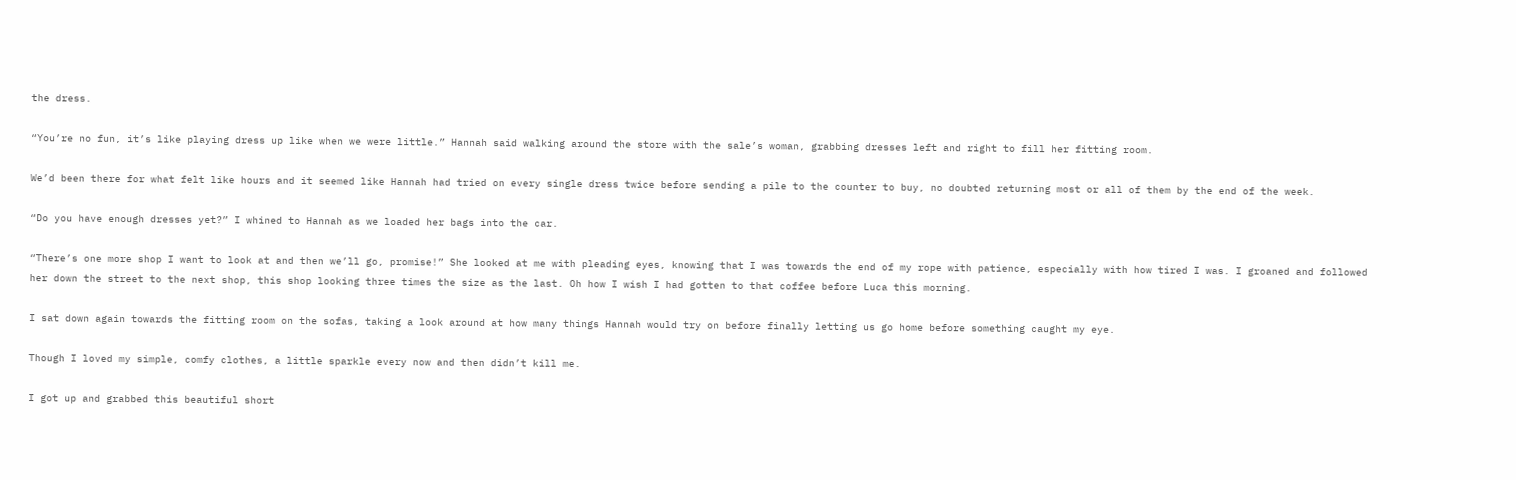the dress.

“You’re no fun, it’s like playing dress up like when we were little.” Hannah said walking around the store with the sale’s woman, grabbing dresses left and right to fill her fitting room.

We’d been there for what felt like hours and it seemed like Hannah had tried on every single dress twice before sending a pile to the counter to buy, no doubted returning most or all of them by the end of the week.

“Do you have enough dresses yet?” I whined to Hannah as we loaded her bags into the car.

“There’s one more shop I want to look at and then we’ll go, promise!” She looked at me with pleading eyes, knowing that I was towards the end of my rope with patience, especially with how tired I was. I groaned and followed her down the street to the next shop, this shop looking three times the size as the last. Oh how I wish I had gotten to that coffee before Luca this morning.

I sat down again towards the fitting room on the sofas, taking a look around at how many things Hannah would try on before finally letting us go home before something caught my eye.

Though I loved my simple, comfy clothes, a little sparkle every now and then didn’t kill me.

I got up and grabbed this beautiful short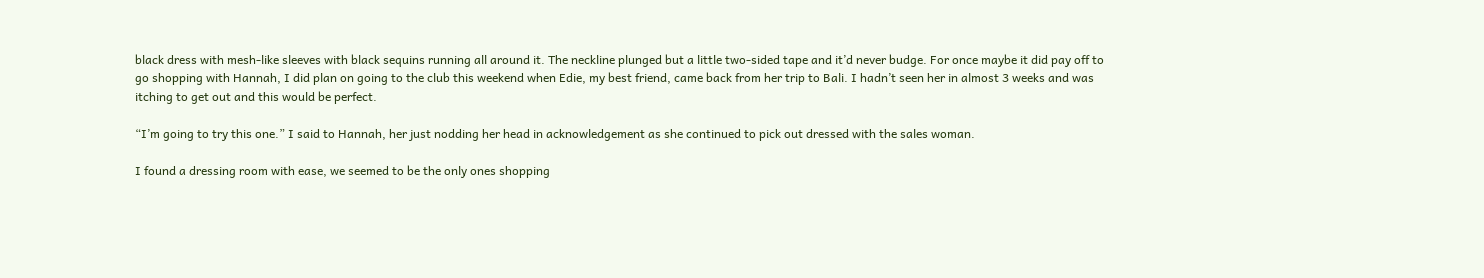black dress with mesh-like sleeves with black sequins running all around it. The neckline plunged but a little two-sided tape and it’d never budge. For once maybe it did pay off to go shopping with Hannah, I did plan on going to the club this weekend when Edie, my best friend, came back from her trip to Bali. I hadn’t seen her in almost 3 weeks and was itching to get out and this would be perfect.

“I’m going to try this one.” I said to Hannah, her just nodding her head in acknowledgement as she continued to pick out dressed with the sales woman.

I found a dressing room with ease, we seemed to be the only ones shopping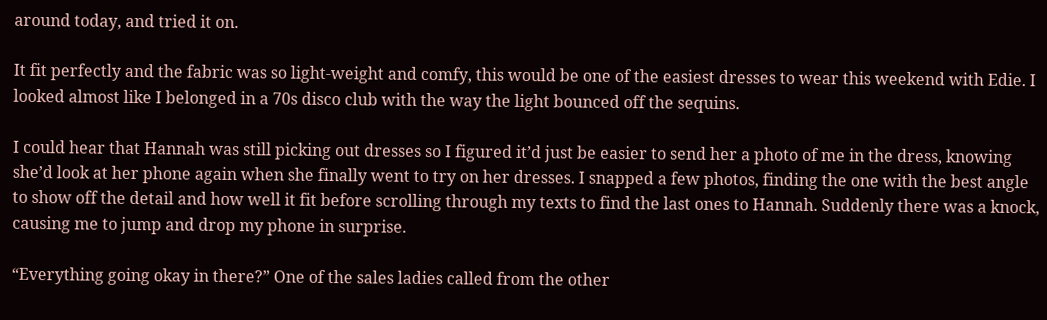around today, and tried it on.

It fit perfectly and the fabric was so light-weight and comfy, this would be one of the easiest dresses to wear this weekend with Edie. I looked almost like I belonged in a 70s disco club with the way the light bounced off the sequins.

I could hear that Hannah was still picking out dresses so I figured it’d just be easier to send her a photo of me in the dress, knowing she’d look at her phone again when she finally went to try on her dresses. I snapped a few photos, finding the one with the best angle to show off the detail and how well it fit before scrolling through my texts to find the last ones to Hannah. Suddenly there was a knock, causing me to jump and drop my phone in surprise.

“Everything going okay in there?” One of the sales ladies called from the other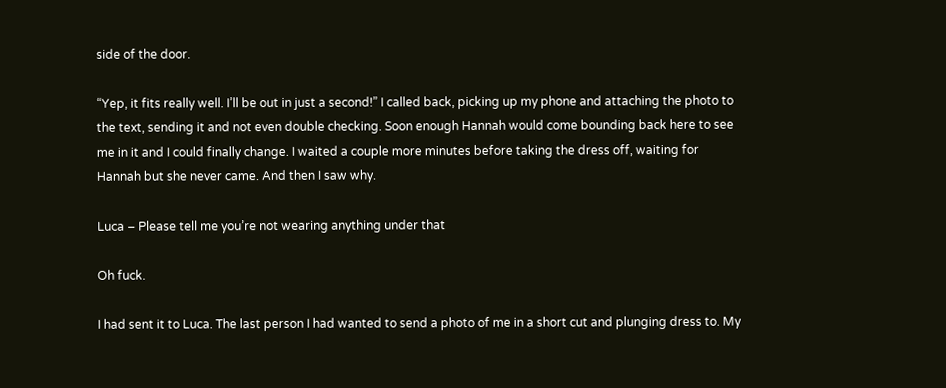side of the door.

“Yep, it fits really well. I’ll be out in just a second!” I called back, picking up my phone and attaching the photo to the text, sending it and not even double checking. Soon enough Hannah would come bounding back here to see me in it and I could finally change. I waited a couple more minutes before taking the dress off, waiting for Hannah but she never came. And then I saw why.

Luca – Please tell me you’re not wearing anything under that

Oh fuck.

I had sent it to Luca. The last person I had wanted to send a photo of me in a short cut and plunging dress to. My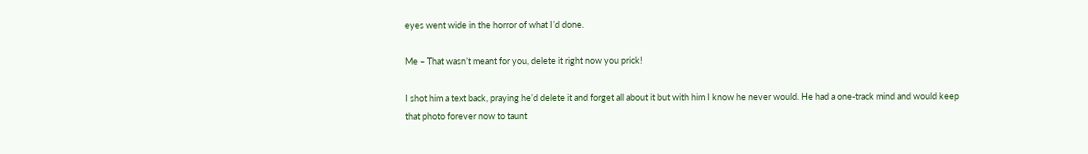eyes went wide in the horror of what I’d done.

Me – That wasn’t meant for you, delete it right now you prick!

I shot him a text back, praying he’d delete it and forget all about it but with him I know he never would. He had a one-track mind and would keep that photo forever now to taunt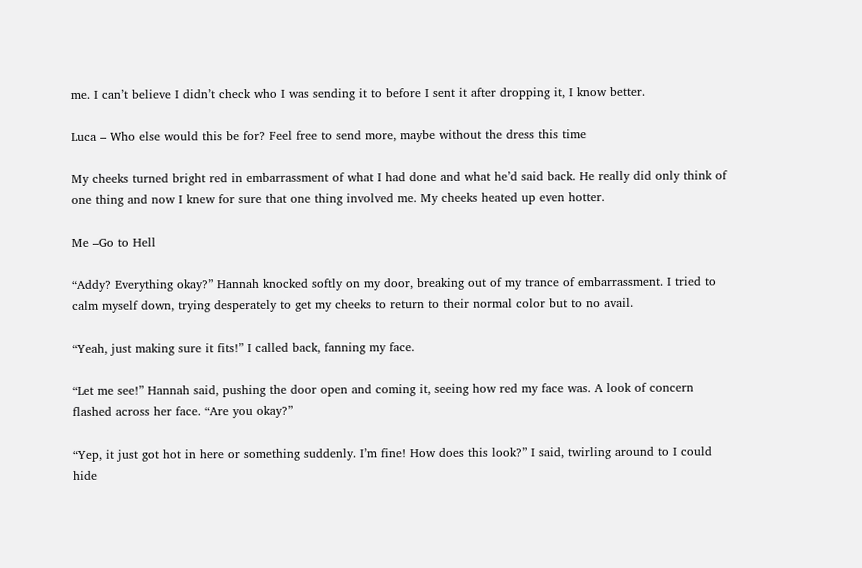me. I can’t believe I didn’t check who I was sending it to before I sent it after dropping it, I know better.

Luca – Who else would this be for? Feel free to send more, maybe without the dress this time

My cheeks turned bright red in embarrassment of what I had done and what he’d said back. He really did only think of one thing and now I knew for sure that one thing involved me. My cheeks heated up even hotter.

Me –Go to Hell

“Addy? Everything okay?” Hannah knocked softly on my door, breaking out of my trance of embarrassment. I tried to calm myself down, trying desperately to get my cheeks to return to their normal color but to no avail.

“Yeah, just making sure it fits!” I called back, fanning my face.

“Let me see!” Hannah said, pushing the door open and coming it, seeing how red my face was. A look of concern flashed across her face. “Are you okay?”

“Yep, it just got hot in here or something suddenly. I’m fine! How does this look?” I said, twirling around to I could hide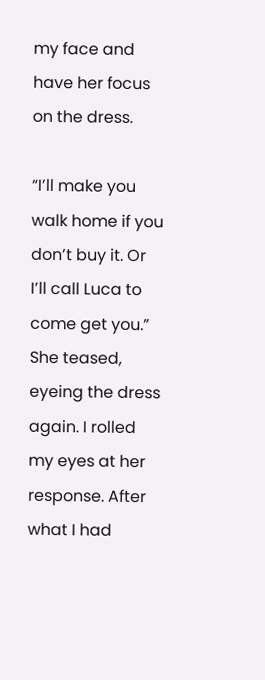my face and have her focus on the dress.

“I’ll make you walk home if you don’t buy it. Or I’ll call Luca to come get you.” She teased, eyeing the dress again. I rolled my eyes at her response. After what I had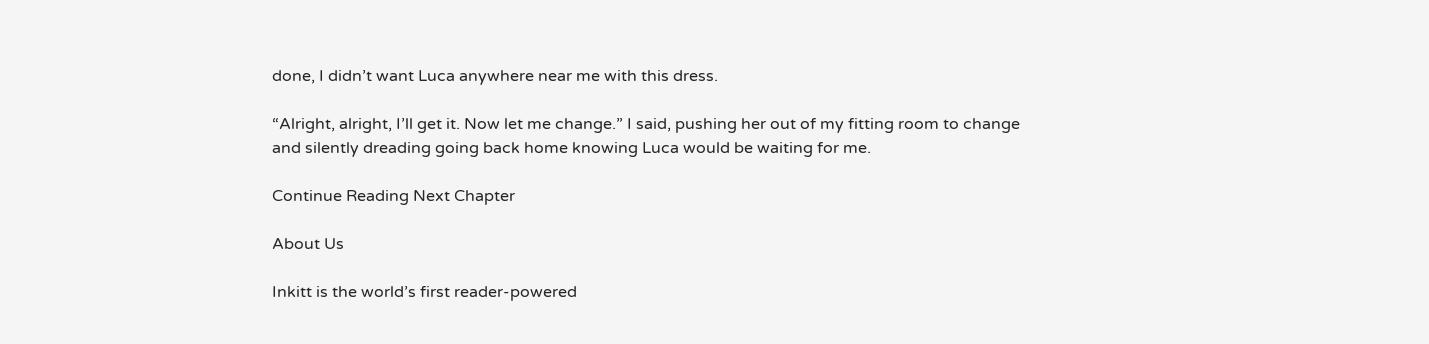done, I didn’t want Luca anywhere near me with this dress.

“Alright, alright, I’ll get it. Now let me change.” I said, pushing her out of my fitting room to change and silently dreading going back home knowing Luca would be waiting for me.

Continue Reading Next Chapter

About Us

Inkitt is the world’s first reader-powered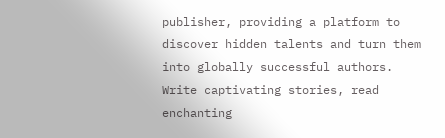publisher, providing a platform to discover hidden talents and turn them into globally successful authors. Write captivating stories, read enchanting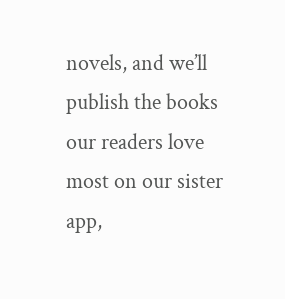novels, and we’ll publish the books our readers love most on our sister app,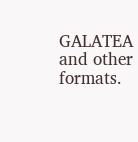GALATEA and other formats.